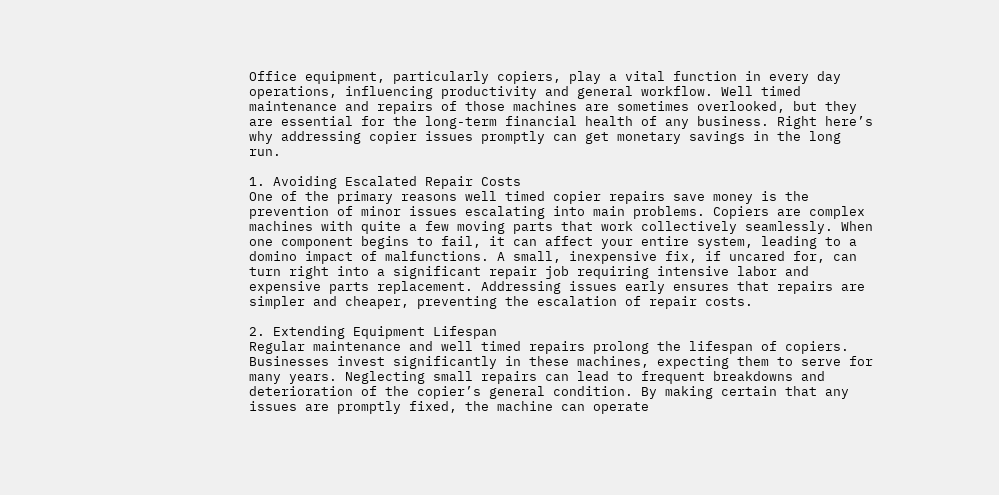Office equipment, particularly copiers, play a vital function in every day operations, influencing productivity and general workflow. Well timed maintenance and repairs of those machines are sometimes overlooked, but they are essential for the long-term financial health of any business. Right here’s why addressing copier issues promptly can get monetary savings in the long run.

1. Avoiding Escalated Repair Costs
One of the primary reasons well timed copier repairs save money is the prevention of minor issues escalating into main problems. Copiers are complex machines with quite a few moving parts that work collectively seamlessly. When one component begins to fail, it can affect your entire system, leading to a domino impact of malfunctions. A small, inexpensive fix, if uncared for, can turn right into a significant repair job requiring intensive labor and expensive parts replacement. Addressing issues early ensures that repairs are simpler and cheaper, preventing the escalation of repair costs.

2. Extending Equipment Lifespan
Regular maintenance and well timed repairs prolong the lifespan of copiers. Businesses invest significantly in these machines, expecting them to serve for many years. Neglecting small repairs can lead to frequent breakdowns and deterioration of the copier’s general condition. By making certain that any issues are promptly fixed, the machine can operate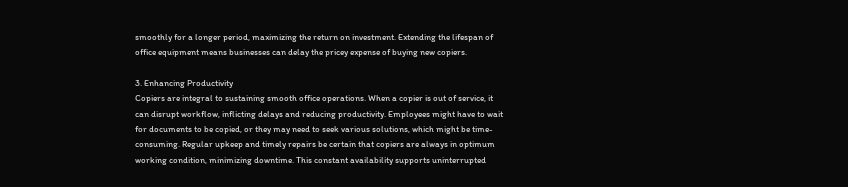smoothly for a longer period, maximizing the return on investment. Extending the lifespan of office equipment means businesses can delay the pricey expense of buying new copiers.

3. Enhancing Productivity
Copiers are integral to sustaining smooth office operations. When a copier is out of service, it can disrupt workflow, inflicting delays and reducing productivity. Employees might have to wait for documents to be copied, or they may need to seek various solutions, which might be time-consuming. Regular upkeep and timely repairs be certain that copiers are always in optimum working condition, minimizing downtime. This constant availability supports uninterrupted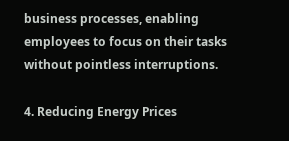business processes, enabling employees to focus on their tasks without pointless interruptions.

4. Reducing Energy Prices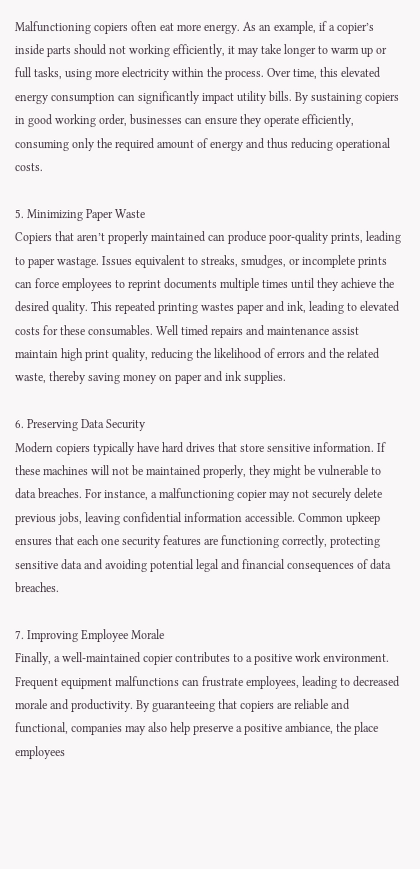Malfunctioning copiers often eat more energy. As an example, if a copier’s inside parts should not working efficiently, it may take longer to warm up or full tasks, using more electricity within the process. Over time, this elevated energy consumption can significantly impact utility bills. By sustaining copiers in good working order, businesses can ensure they operate efficiently, consuming only the required amount of energy and thus reducing operational costs.

5. Minimizing Paper Waste
Copiers that aren’t properly maintained can produce poor-quality prints, leading to paper wastage. Issues equivalent to streaks, smudges, or incomplete prints can force employees to reprint documents multiple times until they achieve the desired quality. This repeated printing wastes paper and ink, leading to elevated costs for these consumables. Well timed repairs and maintenance assist maintain high print quality, reducing the likelihood of errors and the related waste, thereby saving money on paper and ink supplies.

6. Preserving Data Security
Modern copiers typically have hard drives that store sensitive information. If these machines will not be maintained properly, they might be vulnerable to data breaches. For instance, a malfunctioning copier may not securely delete previous jobs, leaving confidential information accessible. Common upkeep ensures that each one security features are functioning correctly, protecting sensitive data and avoiding potential legal and financial consequences of data breaches.

7. Improving Employee Morale
Finally, a well-maintained copier contributes to a positive work environment. Frequent equipment malfunctions can frustrate employees, leading to decreased morale and productivity. By guaranteeing that copiers are reliable and functional, companies may also help preserve a positive ambiance, the place employees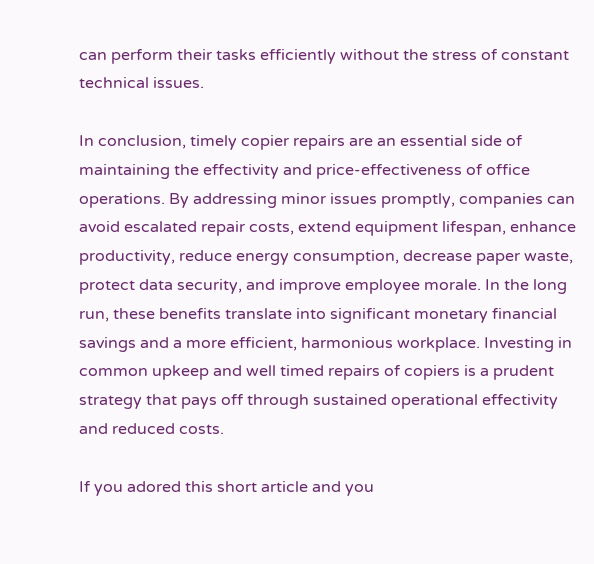can perform their tasks efficiently without the stress of constant technical issues.

In conclusion, timely copier repairs are an essential side of maintaining the effectivity and price-effectiveness of office operations. By addressing minor issues promptly, companies can avoid escalated repair costs, extend equipment lifespan, enhance productivity, reduce energy consumption, decrease paper waste, protect data security, and improve employee morale. In the long run, these benefits translate into significant monetary financial savings and a more efficient, harmonious workplace. Investing in common upkeep and well timed repairs of copiers is a prudent strategy that pays off through sustained operational effectivity and reduced costs.

If you adored this short article and you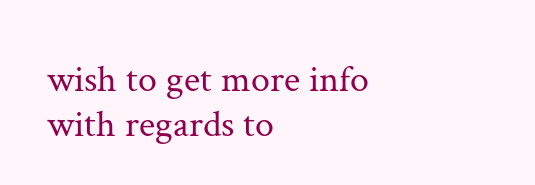wish to get more info with regards to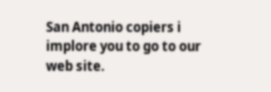San Antonio copiers i implore you to go to our web site.